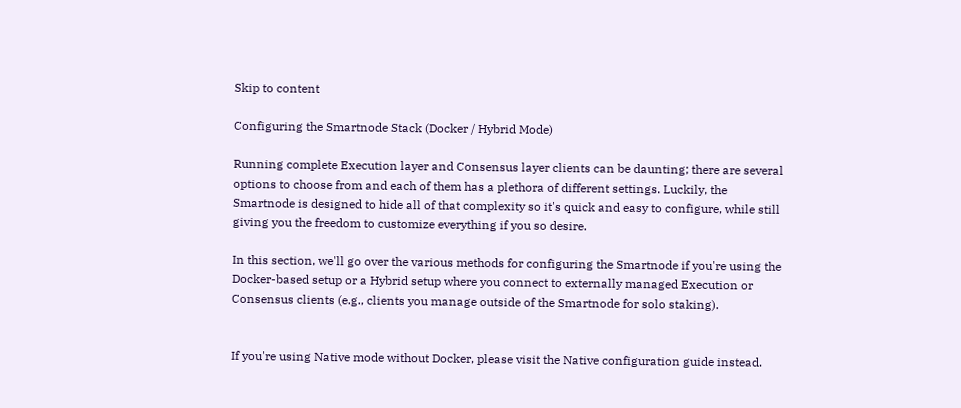Skip to content

Configuring the Smartnode Stack (Docker / Hybrid Mode)

Running complete Execution layer and Consensus layer clients can be daunting; there are several options to choose from and each of them has a plethora of different settings. Luckily, the Smartnode is designed to hide all of that complexity so it's quick and easy to configure, while still giving you the freedom to customize everything if you so desire.

In this section, we'll go over the various methods for configuring the Smartnode if you're using the Docker-based setup or a Hybrid setup where you connect to externally managed Execution or Consensus clients (e.g., clients you manage outside of the Smartnode for solo staking).


If you're using Native mode without Docker, please visit the Native configuration guide instead.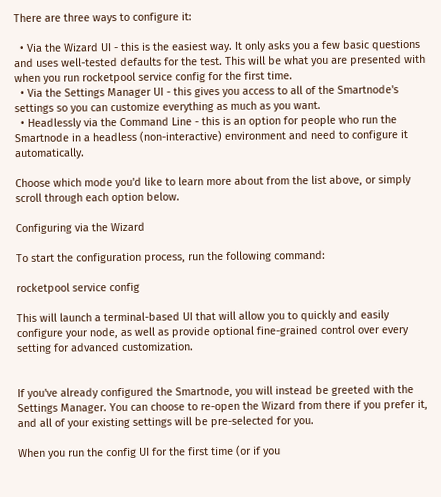There are three ways to configure it:

  • Via the Wizard UI - this is the easiest way. It only asks you a few basic questions and uses well-tested defaults for the test. This will be what you are presented with when you run rocketpool service config for the first time.
  • Via the Settings Manager UI - this gives you access to all of the Smartnode's settings so you can customize everything as much as you want.
  • Headlessly via the Command Line - this is an option for people who run the Smartnode in a headless (non-interactive) environment and need to configure it automatically.

Choose which mode you'd like to learn more about from the list above, or simply scroll through each option below.

Configuring via the Wizard

To start the configuration process, run the following command:

rocketpool service config

This will launch a terminal-based UI that will allow you to quickly and easily configure your node, as well as provide optional fine-grained control over every setting for advanced customization.


If you've already configured the Smartnode, you will instead be greeted with the Settings Manager. You can choose to re-open the Wizard from there if you prefer it, and all of your existing settings will be pre-selected for you.

When you run the config UI for the first time (or if you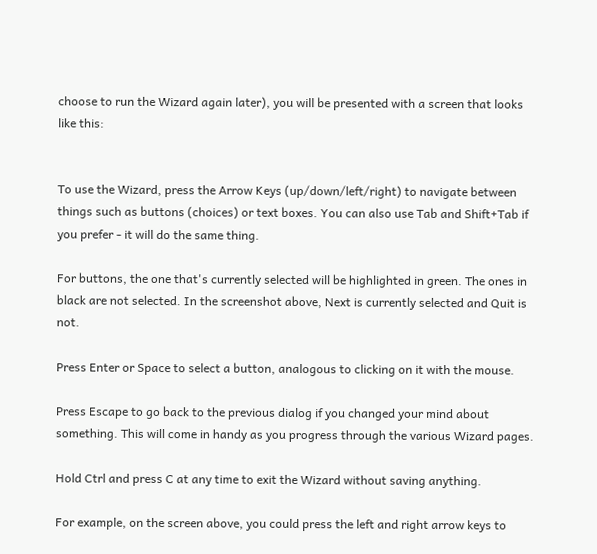choose to run the Wizard again later), you will be presented with a screen that looks like this:


To use the Wizard, press the Arrow Keys (up/down/left/right) to navigate between things such as buttons (choices) or text boxes. You can also use Tab and Shift+Tab if you prefer - it will do the same thing.

For buttons, the one that's currently selected will be highlighted in green. The ones in black are not selected. In the screenshot above, Next is currently selected and Quit is not.

Press Enter or Space to select a button, analogous to clicking on it with the mouse.

Press Escape to go back to the previous dialog if you changed your mind about something. This will come in handy as you progress through the various Wizard pages.

Hold Ctrl and press C at any time to exit the Wizard without saving anything.

For example, on the screen above, you could press the left and right arrow keys to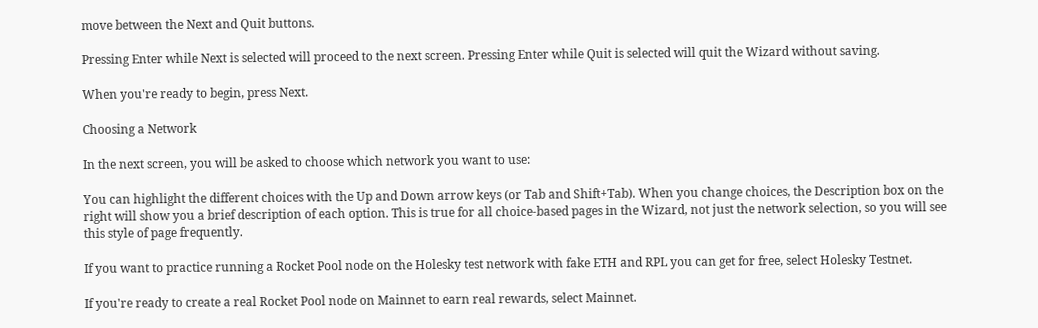move between the Next and Quit buttons.

Pressing Enter while Next is selected will proceed to the next screen. Pressing Enter while Quit is selected will quit the Wizard without saving.

When you're ready to begin, press Next.

Choosing a Network

In the next screen, you will be asked to choose which network you want to use:

You can highlight the different choices with the Up and Down arrow keys (or Tab and Shift+Tab). When you change choices, the Description box on the right will show you a brief description of each option. This is true for all choice-based pages in the Wizard, not just the network selection, so you will see this style of page frequently.

If you want to practice running a Rocket Pool node on the Holesky test network with fake ETH and RPL you can get for free, select Holesky Testnet.

If you're ready to create a real Rocket Pool node on Mainnet to earn real rewards, select Mainnet.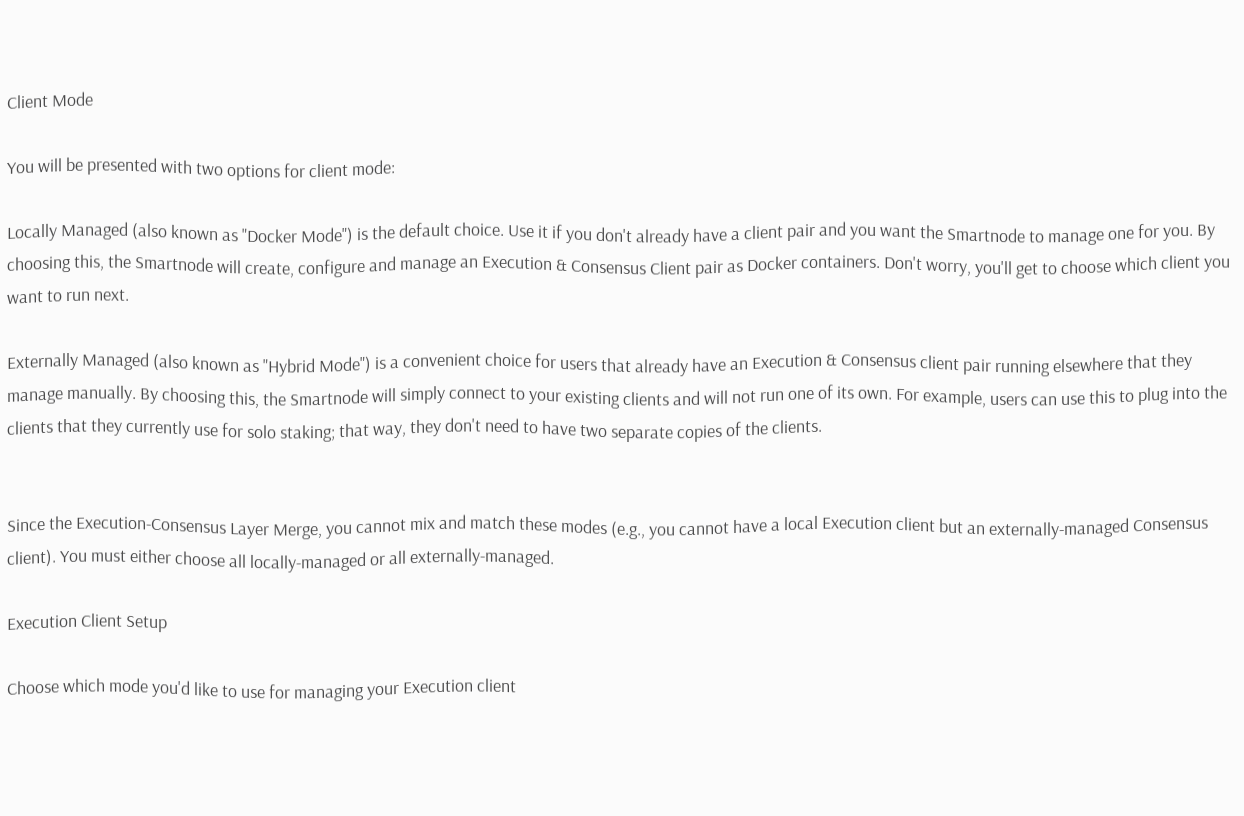Client Mode

You will be presented with two options for client mode:

Locally Managed (also known as "Docker Mode") is the default choice. Use it if you don't already have a client pair and you want the Smartnode to manage one for you. By choosing this, the Smartnode will create, configure and manage an Execution & Consensus Client pair as Docker containers. Don't worry, you'll get to choose which client you want to run next.

Externally Managed (also known as "Hybrid Mode") is a convenient choice for users that already have an Execution & Consensus client pair running elsewhere that they manage manually. By choosing this, the Smartnode will simply connect to your existing clients and will not run one of its own. For example, users can use this to plug into the clients that they currently use for solo staking; that way, they don't need to have two separate copies of the clients.


Since the Execution-Consensus Layer Merge, you cannot mix and match these modes (e.g., you cannot have a local Execution client but an externally-managed Consensus client). You must either choose all locally-managed or all externally-managed.

Execution Client Setup

Choose which mode you'd like to use for managing your Execution client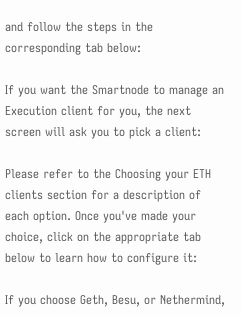and follow the steps in the corresponding tab below:

If you want the Smartnode to manage an Execution client for you, the next screen will ask you to pick a client:

Please refer to the Choosing your ETH clients section for a description of each option. Once you've made your choice, click on the appropriate tab below to learn how to configure it:

If you choose Geth, Besu, or Nethermind,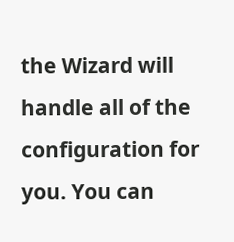the Wizard will handle all of the configuration for you. You can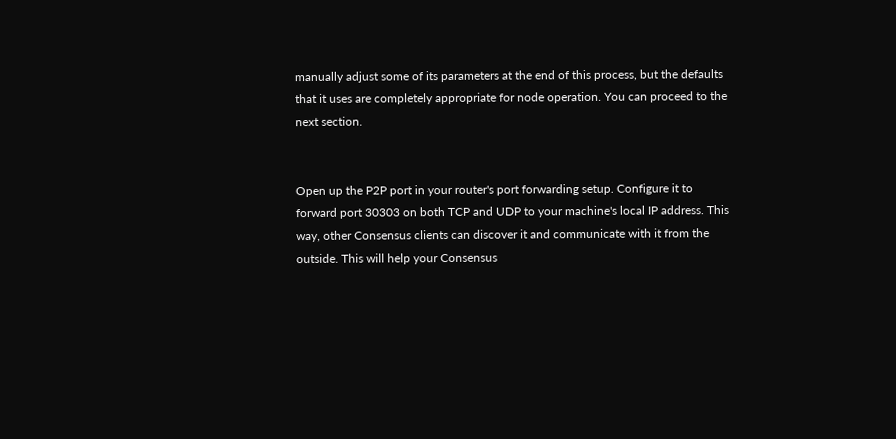manually adjust some of its parameters at the end of this process, but the defaults that it uses are completely appropriate for node operation. You can proceed to the next section.


Open up the P2P port in your router's port forwarding setup. Configure it to forward port 30303 on both TCP and UDP to your machine's local IP address. This way, other Consensus clients can discover it and communicate with it from the outside. This will help your Consensus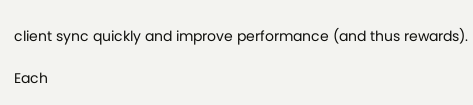client sync quickly and improve performance (and thus rewards).

Each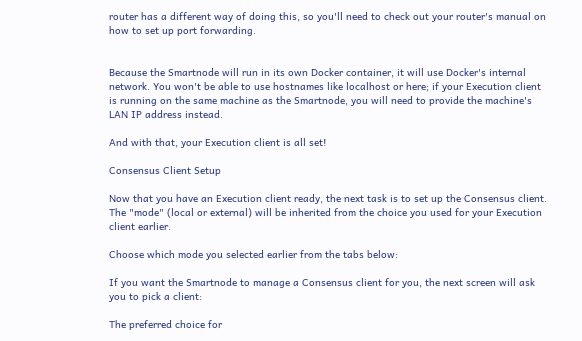router has a different way of doing this, so you'll need to check out your router's manual on how to set up port forwarding.


Because the Smartnode will run in its own Docker container, it will use Docker's internal network. You won't be able to use hostnames like localhost or here; if your Execution client is running on the same machine as the Smartnode, you will need to provide the machine's LAN IP address instead.

And with that, your Execution client is all set!

Consensus Client Setup

Now that you have an Execution client ready, the next task is to set up the Consensus client. The "mode" (local or external) will be inherited from the choice you used for your Execution client earlier.

Choose which mode you selected earlier from the tabs below:

If you want the Smartnode to manage a Consensus client for you, the next screen will ask you to pick a client:

The preferred choice for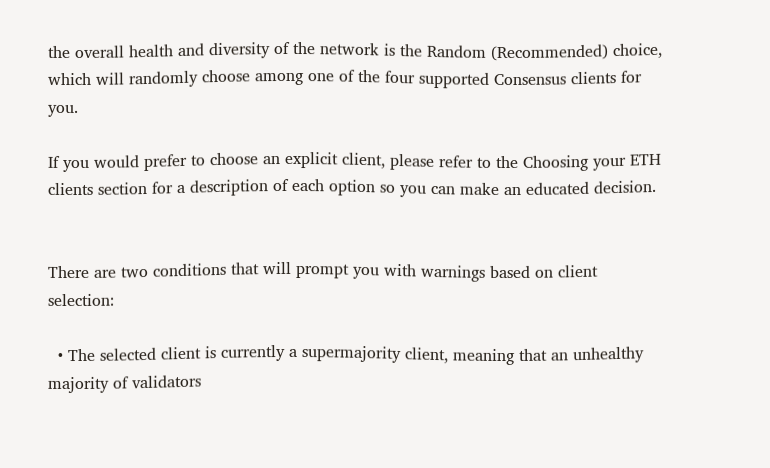the overall health and diversity of the network is the Random (Recommended) choice, which will randomly choose among one of the four supported Consensus clients for you.

If you would prefer to choose an explicit client, please refer to the Choosing your ETH clients section for a description of each option so you can make an educated decision.


There are two conditions that will prompt you with warnings based on client selection:

  • The selected client is currently a supermajority client, meaning that an unhealthy majority of validators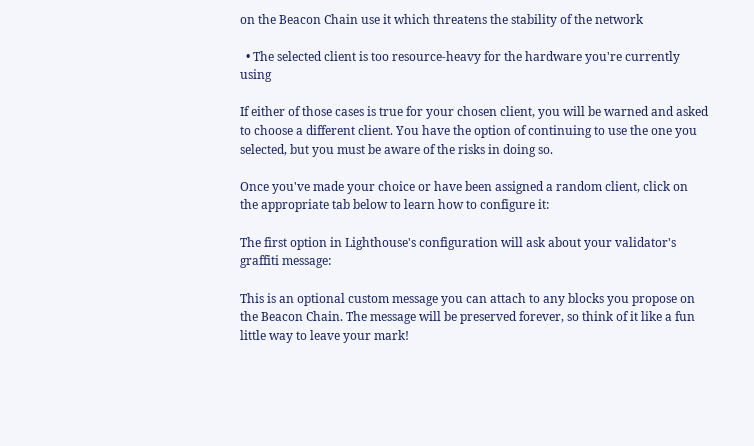on the Beacon Chain use it which threatens the stability of the network

  • The selected client is too resource-heavy for the hardware you're currently using

If either of those cases is true for your chosen client, you will be warned and asked to choose a different client. You have the option of continuing to use the one you selected, but you must be aware of the risks in doing so.

Once you've made your choice or have been assigned a random client, click on the appropriate tab below to learn how to configure it:

The first option in Lighthouse's configuration will ask about your validator's graffiti message:

This is an optional custom message you can attach to any blocks you propose on the Beacon Chain. The message will be preserved forever, so think of it like a fun little way to leave your mark!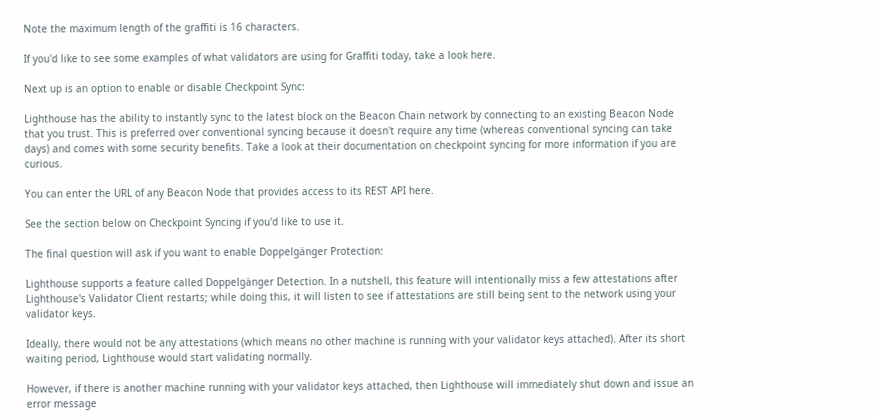Note the maximum length of the graffiti is 16 characters.

If you'd like to see some examples of what validators are using for Graffiti today, take a look here.

Next up is an option to enable or disable Checkpoint Sync:

Lighthouse has the ability to instantly sync to the latest block on the Beacon Chain network by connecting to an existing Beacon Node that you trust. This is preferred over conventional syncing because it doesn't require any time (whereas conventional syncing can take days) and comes with some security benefits. Take a look at their documentation on checkpoint syncing for more information if you are curious.

You can enter the URL of any Beacon Node that provides access to its REST API here.

See the section below on Checkpoint Syncing if you'd like to use it.

The final question will ask if you want to enable Doppelgänger Protection:

Lighthouse supports a feature called Doppelgänger Detection. In a nutshell, this feature will intentionally miss a few attestations after Lighthouse's Validator Client restarts; while doing this, it will listen to see if attestations are still being sent to the network using your validator keys.

Ideally, there would not be any attestations (which means no other machine is running with your validator keys attached). After its short waiting period, Lighthouse would start validating normally.

However, if there is another machine running with your validator keys attached, then Lighthouse will immediately shut down and issue an error message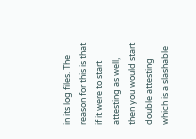in its log files. The reason for this is that if it were to start attesting as well, then you would start double attesting which is a slashable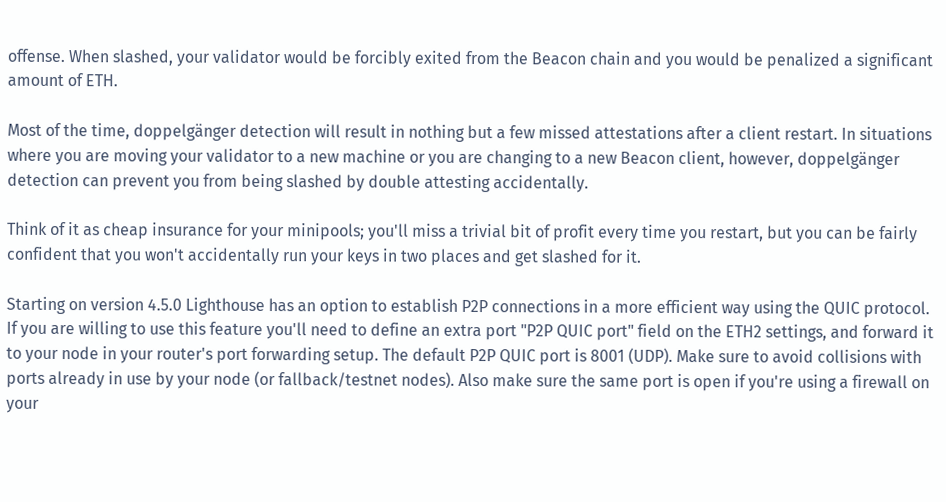offense. When slashed, your validator would be forcibly exited from the Beacon chain and you would be penalized a significant amount of ETH.

Most of the time, doppelgänger detection will result in nothing but a few missed attestations after a client restart. In situations where you are moving your validator to a new machine or you are changing to a new Beacon client, however, doppelgänger detection can prevent you from being slashed by double attesting accidentally.

Think of it as cheap insurance for your minipools; you'll miss a trivial bit of profit every time you restart, but you can be fairly confident that you won't accidentally run your keys in two places and get slashed for it.

Starting on version 4.5.0 Lighthouse has an option to establish P2P connections in a more efficient way using the QUIC protocol. If you are willing to use this feature you'll need to define an extra port "P2P QUIC port" field on the ETH2 settings, and forward it to your node in your router's port forwarding setup. The default P2P QUIC port is 8001 (UDP). Make sure to avoid collisions with ports already in use by your node (or fallback/testnet nodes). Also make sure the same port is open if you're using a firewall on your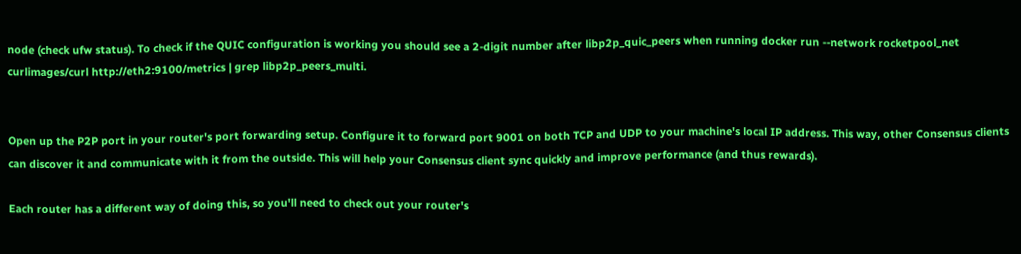node (check ufw status). To check if the QUIC configuration is working you should see a 2-digit number after libp2p_quic_peers when running docker run --network rocketpool_net curlimages/curl http://eth2:9100/metrics | grep libp2p_peers_multi.


Open up the P2P port in your router's port forwarding setup. Configure it to forward port 9001 on both TCP and UDP to your machine's local IP address. This way, other Consensus clients can discover it and communicate with it from the outside. This will help your Consensus client sync quickly and improve performance (and thus rewards).

Each router has a different way of doing this, so you'll need to check out your router's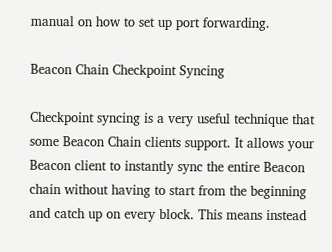manual on how to set up port forwarding.

Beacon Chain Checkpoint Syncing

Checkpoint syncing is a very useful technique that some Beacon Chain clients support. It allows your Beacon client to instantly sync the entire Beacon chain without having to start from the beginning and catch up on every block. This means instead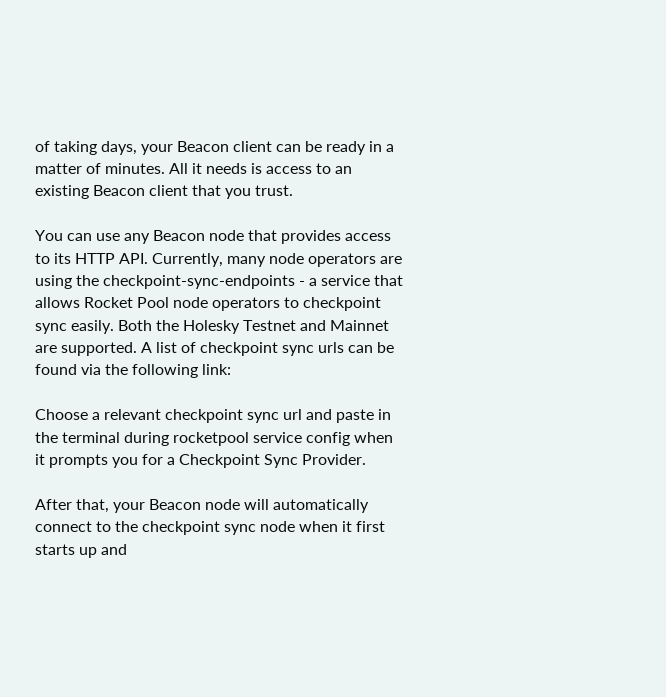of taking days, your Beacon client can be ready in a matter of minutes. All it needs is access to an existing Beacon client that you trust.

You can use any Beacon node that provides access to its HTTP API. Currently, many node operators are using the checkpoint-sync-endpoints - a service that allows Rocket Pool node operators to checkpoint sync easily. Both the Holesky Testnet and Mainnet are supported. A list of checkpoint sync urls can be found via the following link:

Choose a relevant checkpoint sync url and paste in the terminal during rocketpool service config when it prompts you for a Checkpoint Sync Provider.

After that, your Beacon node will automatically connect to the checkpoint sync node when it first starts up and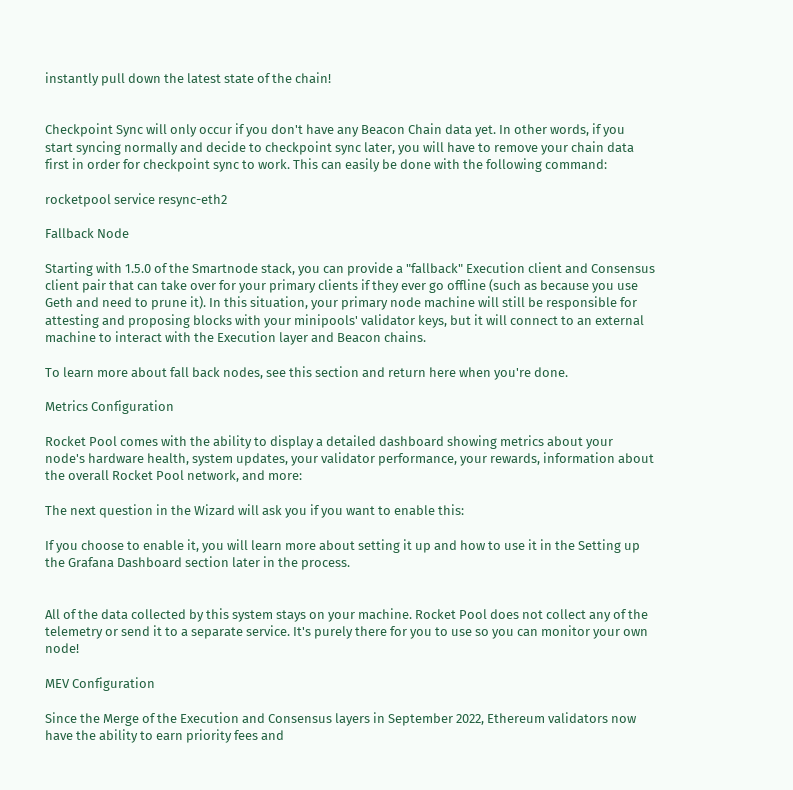instantly pull down the latest state of the chain!


Checkpoint Sync will only occur if you don't have any Beacon Chain data yet. In other words, if you start syncing normally and decide to checkpoint sync later, you will have to remove your chain data first in order for checkpoint sync to work. This can easily be done with the following command:

rocketpool service resync-eth2

Fallback Node

Starting with 1.5.0 of the Smartnode stack, you can provide a "fallback" Execution client and Consensus client pair that can take over for your primary clients if they ever go offline (such as because you use Geth and need to prune it). In this situation, your primary node machine will still be responsible for attesting and proposing blocks with your minipools' validator keys, but it will connect to an external machine to interact with the Execution layer and Beacon chains.

To learn more about fall back nodes, see this section and return here when you're done.

Metrics Configuration

Rocket Pool comes with the ability to display a detailed dashboard showing metrics about your node's hardware health, system updates, your validator performance, your rewards, information about the overall Rocket Pool network, and more:

The next question in the Wizard will ask you if you want to enable this:

If you choose to enable it, you will learn more about setting it up and how to use it in the Setting up the Grafana Dashboard section later in the process.


All of the data collected by this system stays on your machine. Rocket Pool does not collect any of the telemetry or send it to a separate service. It's purely there for you to use so you can monitor your own node!

MEV Configuration

Since the Merge of the Execution and Consensus layers in September 2022, Ethereum validators now have the ability to earn priority fees and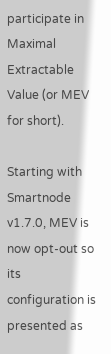participate in Maximal Extractable Value (or MEV for short).

Starting with Smartnode v1.7.0, MEV is now opt-out so its configuration is presented as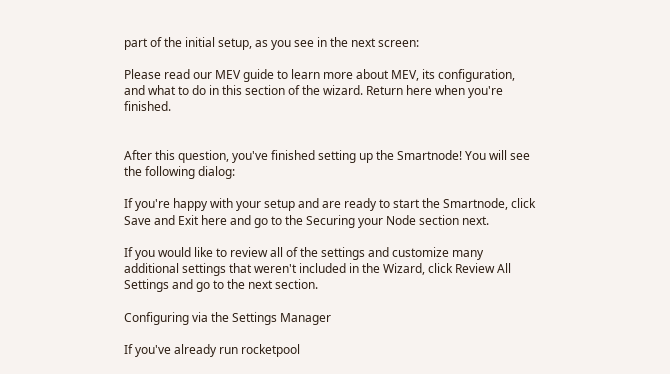part of the initial setup, as you see in the next screen:

Please read our MEV guide to learn more about MEV, its configuration, and what to do in this section of the wizard. Return here when you're finished.


After this question, you've finished setting up the Smartnode! You will see the following dialog:

If you're happy with your setup and are ready to start the Smartnode, click Save and Exit here and go to the Securing your Node section next.

If you would like to review all of the settings and customize many additional settings that weren't included in the Wizard, click Review All Settings and go to the next section.

Configuring via the Settings Manager

If you've already run rocketpool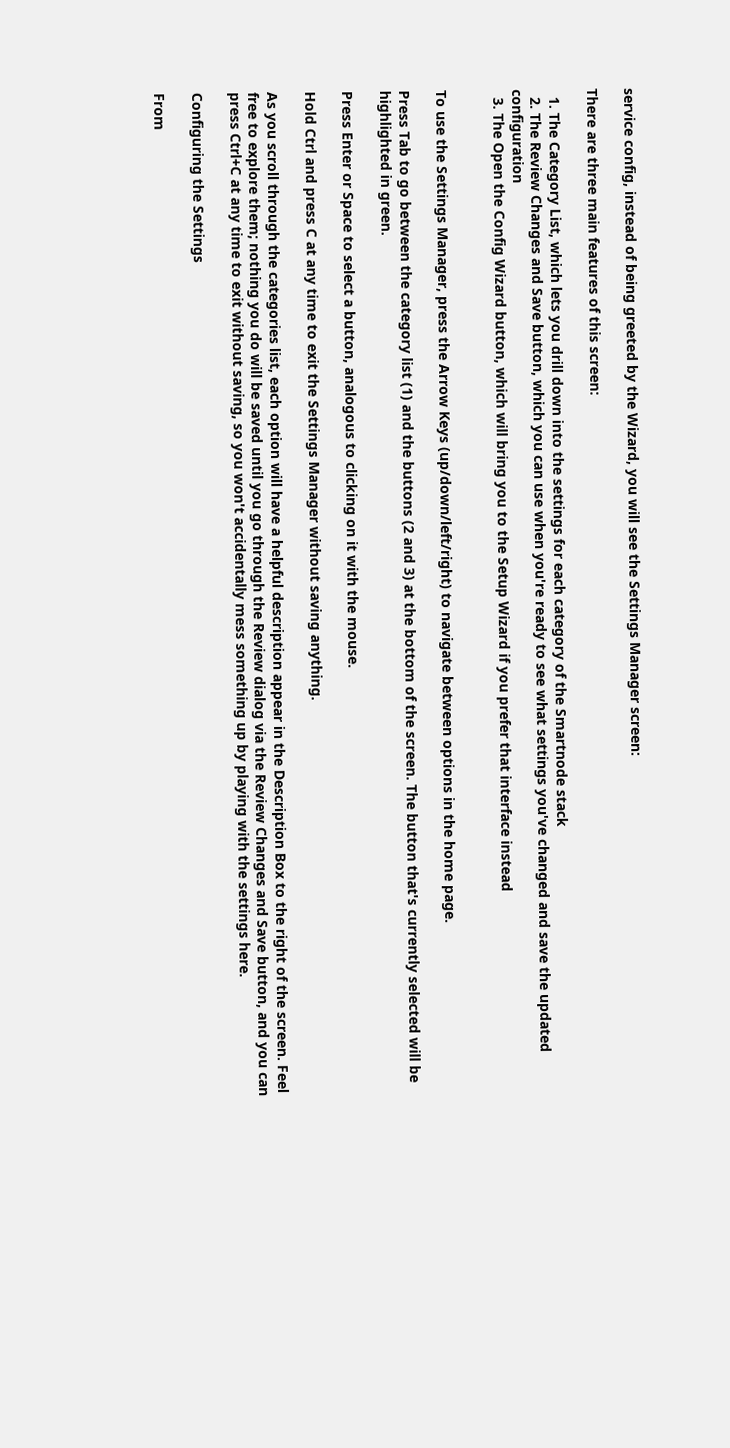service config, instead of being greeted by the Wizard, you will see the Settings Manager screen:

There are three main features of this screen:

  1. The Category List, which lets you drill down into the settings for each category of the Smartnode stack
  2. The Review Changes and Save button, which you can use when you're ready to see what settings you've changed and save the updated configuration
  3. The Open the Config Wizard button, which will bring you to the Setup Wizard if you prefer that interface instead


To use the Settings Manager, press the Arrow Keys (up/down/left/right) to navigate between options in the home page.

Press Tab to go between the category list (1) and the buttons (2 and 3) at the bottom of the screen. The button that's currently selected will be highlighted in green.

Press Enter or Space to select a button, analogous to clicking on it with the mouse.

Hold Ctrl and press C at any time to exit the Settings Manager without saving anything.

As you scroll through the categories list, each option will have a helpful description appear in the Description Box to the right of the screen. Feel free to explore them; nothing you do will be saved until you go through the Review dialog via the Review Changes and Save button, and you can press Ctrl+C at any time to exit without saving, so you won't accidentally mess something up by playing with the settings here.

Configuring the Settings

From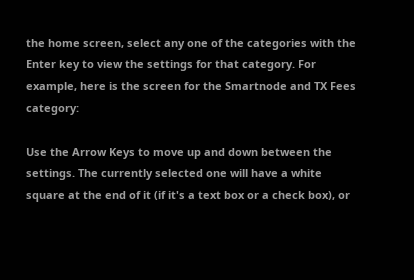the home screen, select any one of the categories with the Enter key to view the settings for that category. For example, here is the screen for the Smartnode and TX Fees category:

Use the Arrow Keys to move up and down between the settings. The currently selected one will have a white square at the end of it (if it's a text box or a check box), or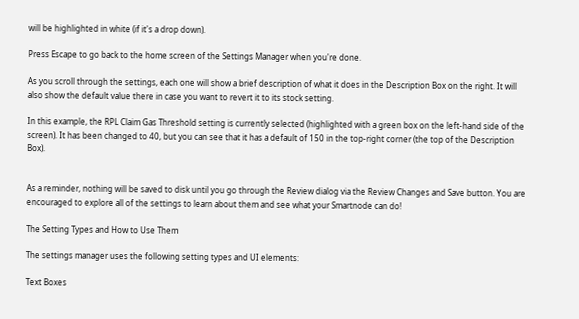will be highlighted in white (if it's a drop down).

Press Escape to go back to the home screen of the Settings Manager when you're done.

As you scroll through the settings, each one will show a brief description of what it does in the Description Box on the right. It will also show the default value there in case you want to revert it to its stock setting.

In this example, the RPL Claim Gas Threshold setting is currently selected (highlighted with a green box on the left-hand side of the screen). It has been changed to 40, but you can see that it has a default of 150 in the top-right corner (the top of the Description Box).


As a reminder, nothing will be saved to disk until you go through the Review dialog via the Review Changes and Save button. You are encouraged to explore all of the settings to learn about them and see what your Smartnode can do!

The Setting Types and How to Use Them

The settings manager uses the following setting types and UI elements:

Text Boxes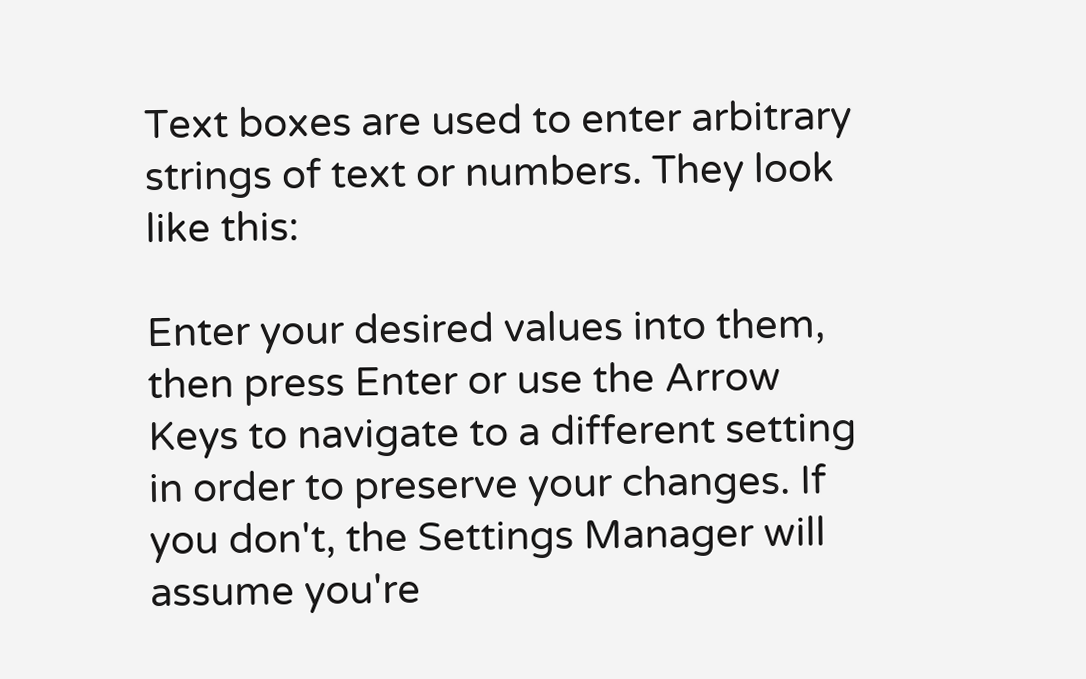Text boxes are used to enter arbitrary strings of text or numbers. They look like this:

Enter your desired values into them, then press Enter or use the Arrow Keys to navigate to a different setting in order to preserve your changes. If you don't, the Settings Manager will assume you're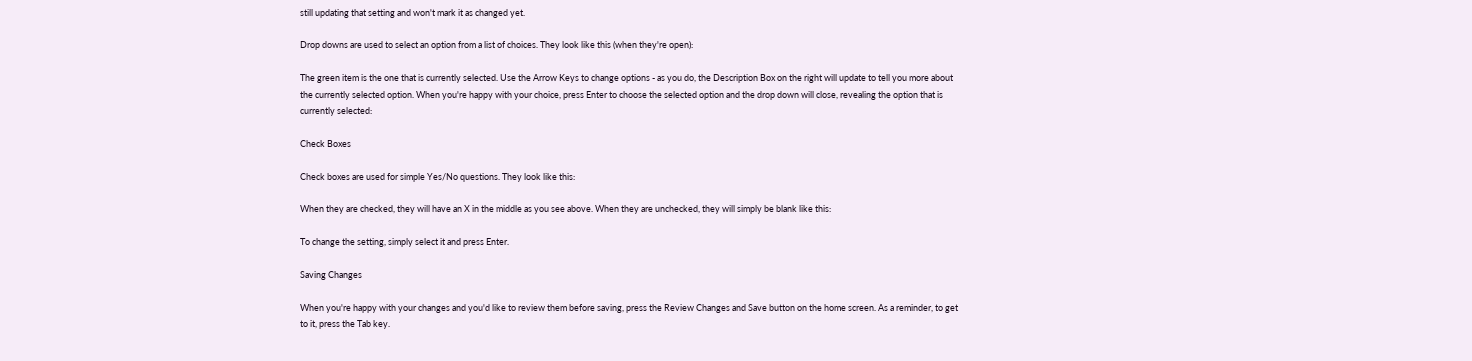still updating that setting and won't mark it as changed yet.

Drop downs are used to select an option from a list of choices. They look like this (when they're open):

The green item is the one that is currently selected. Use the Arrow Keys to change options - as you do, the Description Box on the right will update to tell you more about the currently selected option. When you're happy with your choice, press Enter to choose the selected option and the drop down will close, revealing the option that is currently selected:

Check Boxes

Check boxes are used for simple Yes/No questions. They look like this:

When they are checked, they will have an X in the middle as you see above. When they are unchecked, they will simply be blank like this:

To change the setting, simply select it and press Enter.

Saving Changes

When you're happy with your changes and you'd like to review them before saving, press the Review Changes and Save button on the home screen. As a reminder, to get to it, press the Tab key.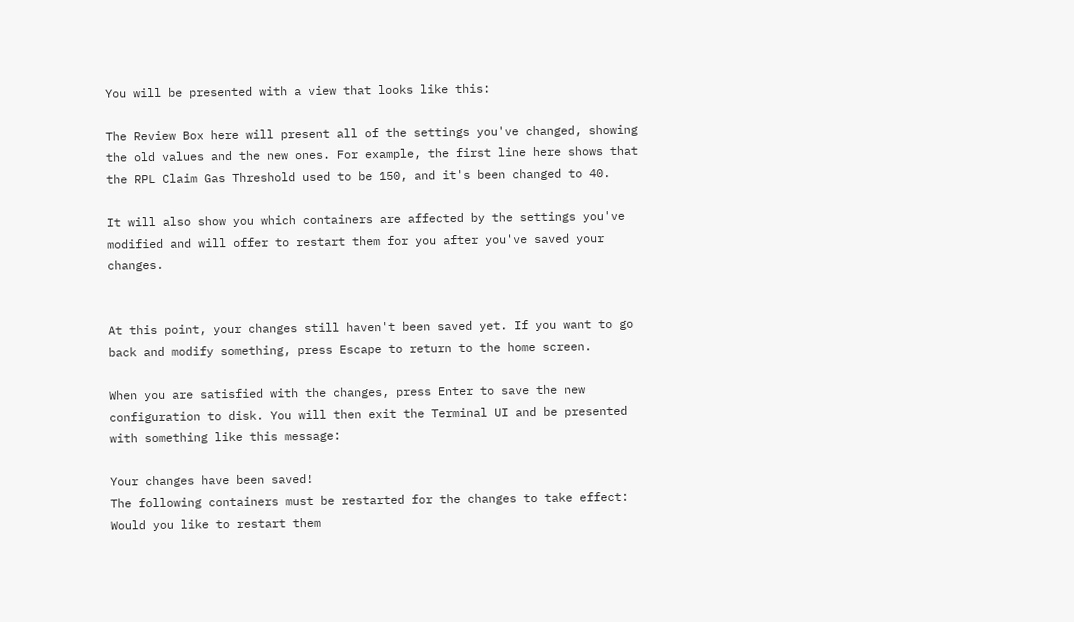You will be presented with a view that looks like this:

The Review Box here will present all of the settings you've changed, showing the old values and the new ones. For example, the first line here shows that the RPL Claim Gas Threshold used to be 150, and it's been changed to 40.

It will also show you which containers are affected by the settings you've modified and will offer to restart them for you after you've saved your changes.


At this point, your changes still haven't been saved yet. If you want to go back and modify something, press Escape to return to the home screen.

When you are satisfied with the changes, press Enter to save the new configuration to disk. You will then exit the Terminal UI and be presented with something like this message:

Your changes have been saved!
The following containers must be restarted for the changes to take effect:
Would you like to restart them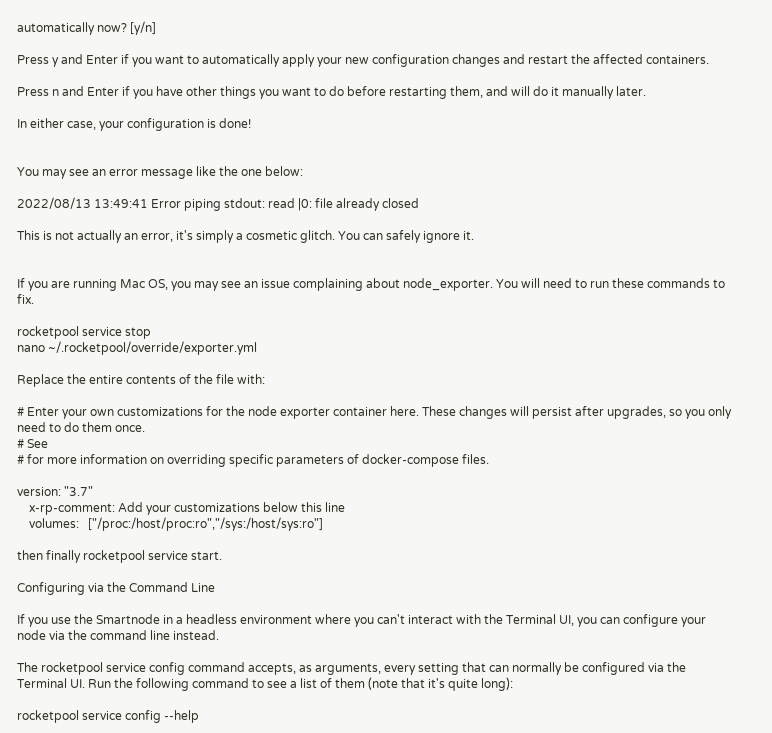automatically now? [y/n]

Press y and Enter if you want to automatically apply your new configuration changes and restart the affected containers.

Press n and Enter if you have other things you want to do before restarting them, and will do it manually later.

In either case, your configuration is done!


You may see an error message like the one below:

2022/08/13 13:49:41 Error piping stdout: read |0: file already closed

This is not actually an error, it's simply a cosmetic glitch. You can safely ignore it.


If you are running Mac OS, you may see an issue complaining about node_exporter. You will need to run these commands to fix.

rocketpool service stop
nano ~/.rocketpool/override/exporter.yml

Replace the entire contents of the file with:

# Enter your own customizations for the node exporter container here. These changes will persist after upgrades, so you only need to do them once.
# See
# for more information on overriding specific parameters of docker-compose files.

version: "3.7"
    x-rp-comment: Add your customizations below this line
    volumes:   ["/proc:/host/proc:ro","/sys:/host/sys:ro"]

then finally rocketpool service start.

Configuring via the Command Line

If you use the Smartnode in a headless environment where you can't interact with the Terminal UI, you can configure your node via the command line instead.

The rocketpool service config command accepts, as arguments, every setting that can normally be configured via the Terminal UI. Run the following command to see a list of them (note that it's quite long):

rocketpool service config --help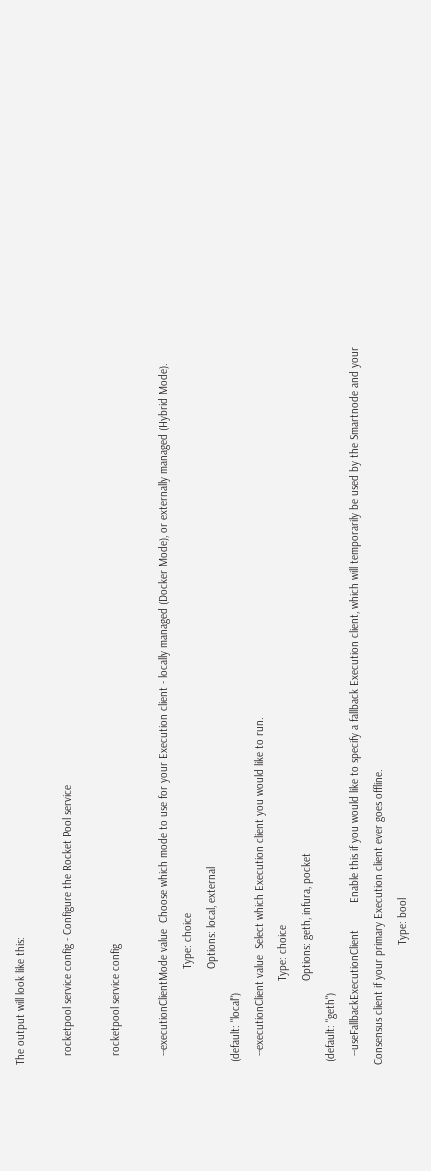The output will look like this:

   rocketpool service config - Configure the Rocket Pool service

   rocketpool service config

   --executionClientMode value  Choose which mode to use for your Execution client - locally managed (Docker Mode), or externally managed (Hybrid Mode).
                                Type: choice
                                Options: local, external
 (default: "local")
   --executionClient value  Select which Execution client you would like to run.
                            Type: choice
                            Options: geth, infura, pocket
 (default: "geth")
   --useFallbackExecutionClient         Enable this if you would like to specify a fallback Execution client, which will temporarily be used by the Smartnode and your Consensus client if your primary Execution client ever goes offline.
                                        Type: bool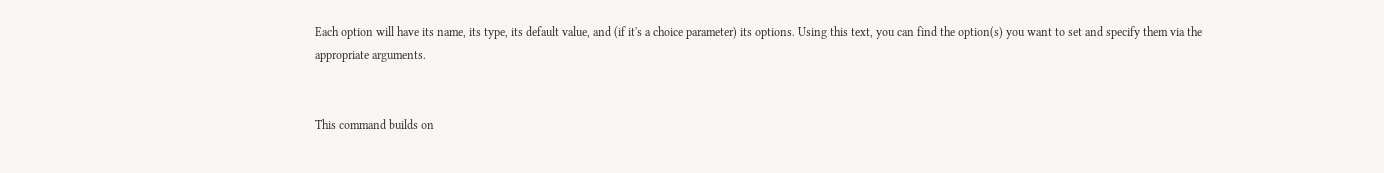Each option will have its name, its type, its default value, and (if it's a choice parameter) its options. Using this text, you can find the option(s) you want to set and specify them via the appropriate arguments.


This command builds on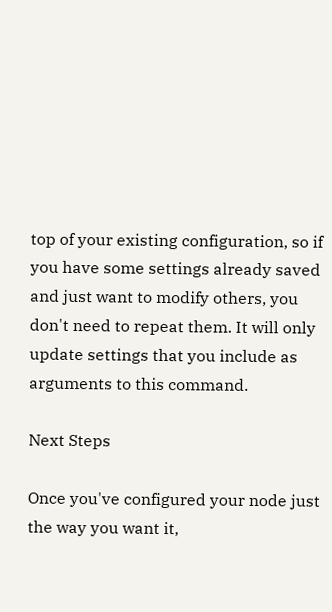top of your existing configuration, so if you have some settings already saved and just want to modify others, you don't need to repeat them. It will only update settings that you include as arguments to this command.

Next Steps

Once you've configured your node just the way you want it,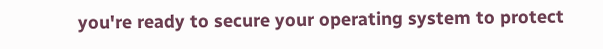you're ready to secure your operating system to protect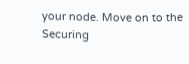your node. Move on to the Securing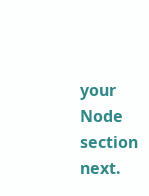your Node section next.